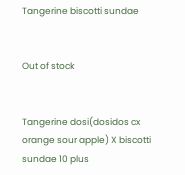Tangerine biscotti sundae


Out of stock


Tangerine dosi(dosidos cx orange sour apple) X biscotti sundae 10 plus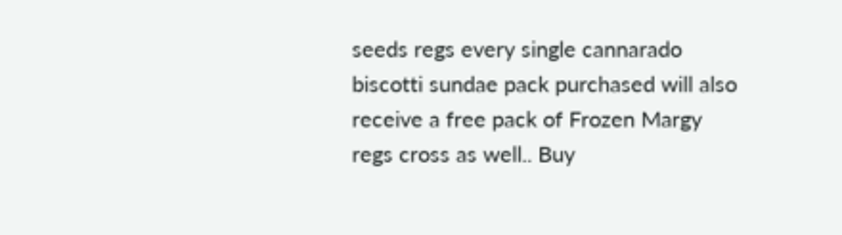seeds regs every single cannarado biscotti sundae pack purchased will also receive a free pack of Frozen Margy regs cross as well.. Buy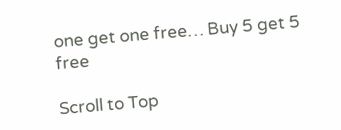one get one free… Buy 5 get 5 free

Scroll to Top